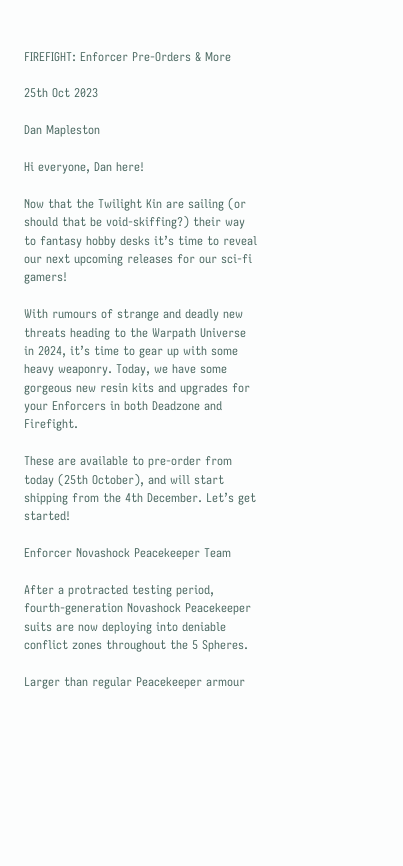FIREFIGHT: Enforcer Pre-Orders & More

25th Oct 2023

Dan Mapleston

Hi everyone, Dan here!

Now that the Twilight Kin are sailing (or should that be void-skiffing?) their way to fantasy hobby desks it’s time to reveal our next upcoming releases for our sci-fi gamers!

With rumours of strange and deadly new threats heading to the Warpath Universe in 2024, it’s time to gear up with some heavy weaponry. Today, we have some gorgeous new resin kits and upgrades for your Enforcers in both Deadzone and Firefight.

These are available to pre-order from today (25th October), and will start shipping from the 4th December. Let’s get started!

Enforcer Novashock Peacekeeper Team

After a protracted testing period, fourth-generation Novashock Peacekeeper suits are now deploying into deniable conflict zones throughout the 5 Spheres.

Larger than regular Peacekeeper armour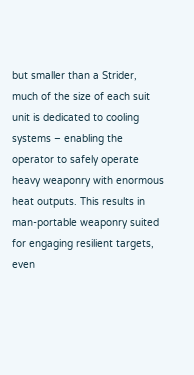but smaller than a Strider, much of the size of each suit unit is dedicated to cooling systems – enabling the operator to safely operate heavy weaponry with enormous heat outputs. This results in man-portable weaponry suited for engaging resilient targets, even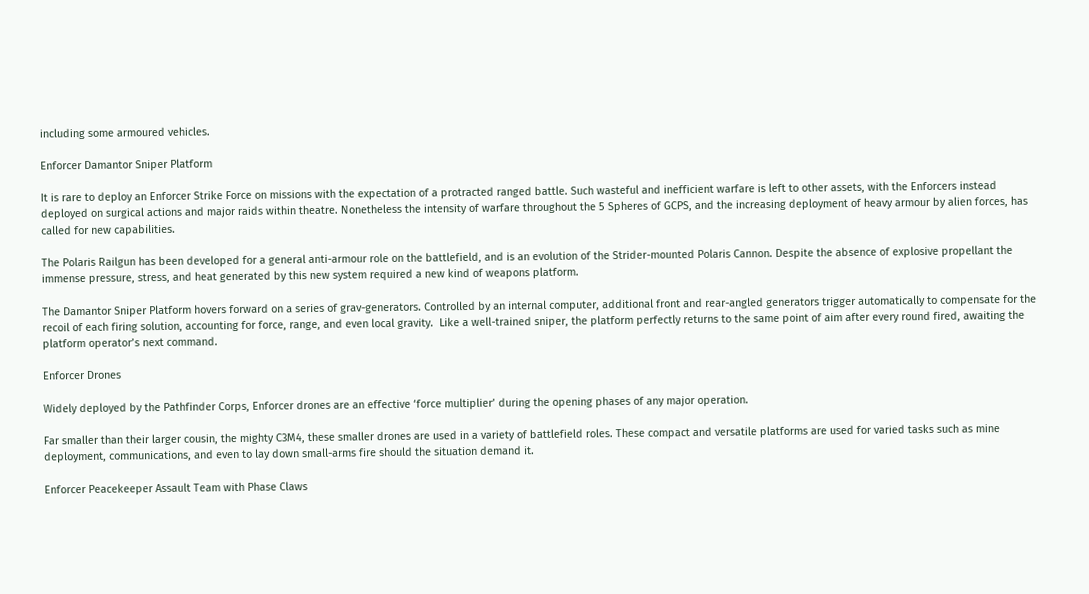including some armoured vehicles.

Enforcer Damantor Sniper Platform

It is rare to deploy an Enforcer Strike Force on missions with the expectation of a protracted ranged battle. Such wasteful and inefficient warfare is left to other assets, with the Enforcers instead deployed on surgical actions and major raids within theatre. Nonetheless the intensity of warfare throughout the 5 Spheres of GCPS, and the increasing deployment of heavy armour by alien forces, has called for new capabilities.

The Polaris Railgun has been developed for a general anti-armour role on the battlefield, and is an evolution of the Strider-mounted Polaris Cannon. Despite the absence of explosive propellant the immense pressure, stress, and heat generated by this new system required a new kind of weapons platform.

The Damantor Sniper Platform hovers forward on a series of grav-generators. Controlled by an internal computer, additional front and rear-angled generators trigger automatically to compensate for the recoil of each firing solution, accounting for force, range, and even local gravity.  Like a well-trained sniper, the platform perfectly returns to the same point of aim after every round fired, awaiting the platform operator’s next command.

Enforcer Drones

Widely deployed by the Pathfinder Corps, Enforcer drones are an effective ‘force multiplier’ during the opening phases of any major operation.

Far smaller than their larger cousin, the mighty C3M4, these smaller drones are used in a variety of battlefield roles. These compact and versatile platforms are used for varied tasks such as mine deployment, communications, and even to lay down small-arms fire should the situation demand it.

Enforcer Peacekeeper Assault Team with Phase Claws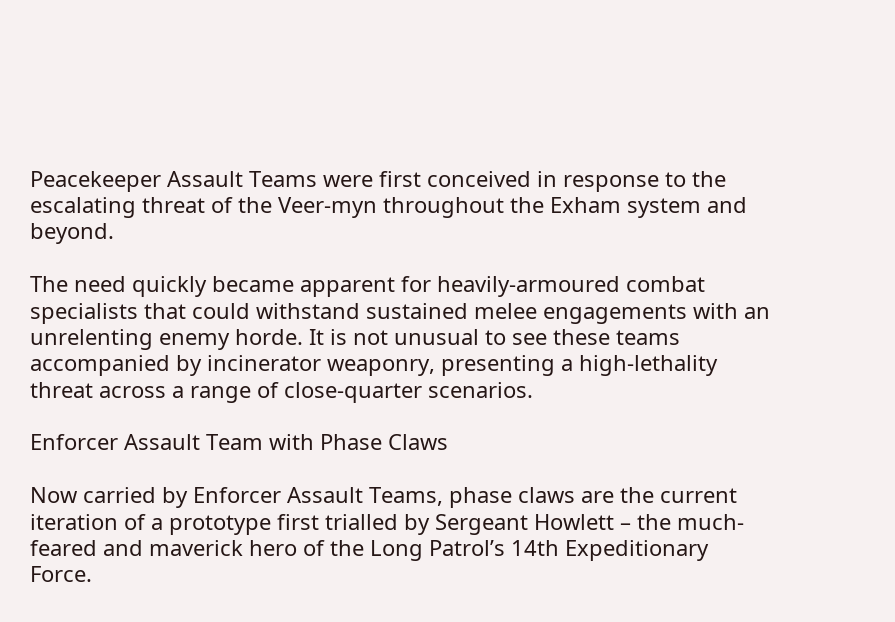Peacekeeper Assault Teams were first conceived in response to the escalating threat of the Veer-myn throughout the Exham system and beyond.

The need quickly became apparent for heavily-armoured combat specialists that could withstand sustained melee engagements with an unrelenting enemy horde. It is not unusual to see these teams accompanied by incinerator weaponry, presenting a high-lethality threat across a range of close-quarter scenarios.

Enforcer Assault Team with Phase Claws

Now carried by Enforcer Assault Teams, phase claws are the current iteration of a prototype first trialled by Sergeant Howlett – the much-feared and maverick hero of the Long Patrol’s 14th Expeditionary Force.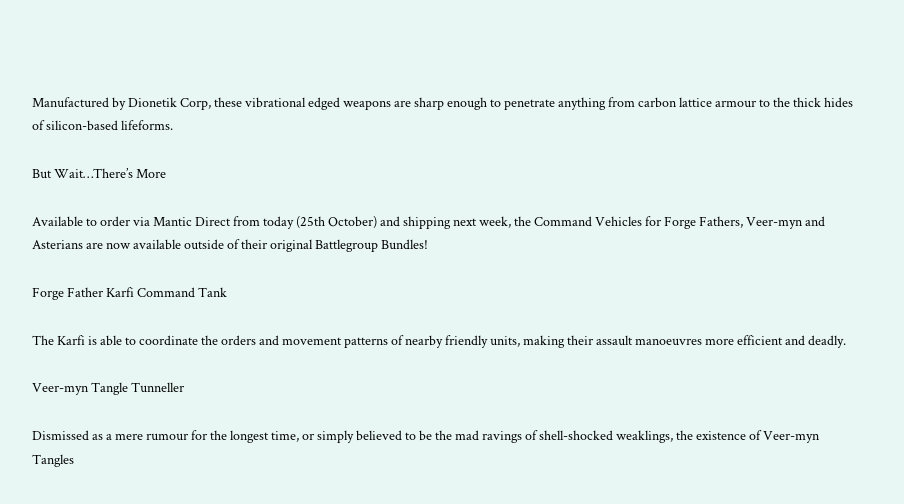Manufactured by Dionetik Corp, these vibrational edged weapons are sharp enough to penetrate anything from carbon lattice armour to the thick hides of silicon-based lifeforms.

But Wait…There’s More

Available to order via Mantic Direct from today (25th October) and shipping next week, the Command Vehicles for Forge Fathers, Veer-myn and Asterians are now available outside of their original Battlegroup Bundles!

Forge Father Karfi Command Tank

The Karfi is able to coordinate the orders and movement patterns of nearby friendly units, making their assault manoeuvres more efficient and deadly.

Veer-myn Tangle Tunneller

Dismissed as a mere rumour for the longest time, or simply believed to be the mad ravings of shell-shocked weaklings, the existence of Veer-myn Tangles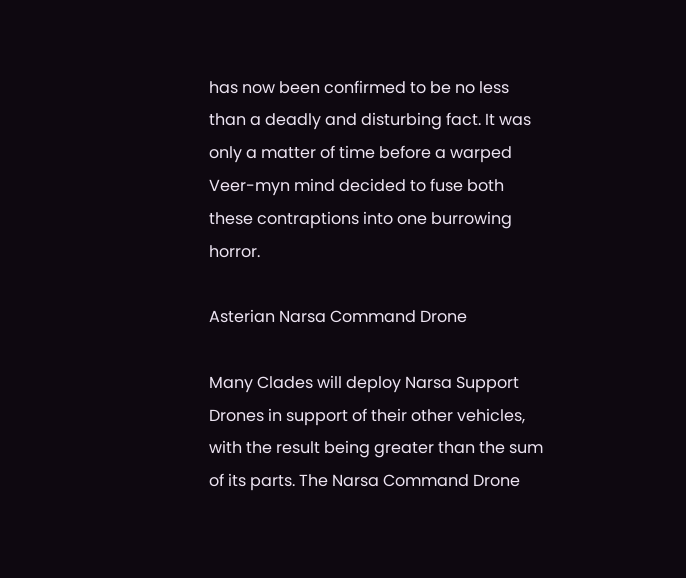has now been confirmed to be no less than a deadly and disturbing fact. It was only a matter of time before a warped Veer-myn mind decided to fuse both these contraptions into one burrowing horror.

Asterian Narsa Command Drone

Many Clades will deploy Narsa Support Drones in support of their other vehicles, with the result being greater than the sum of its parts. The Narsa Command Drone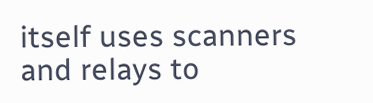itself uses scanners and relays to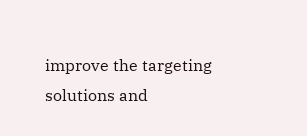improve the targeting solutions and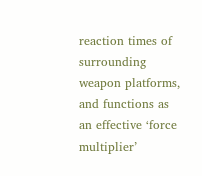reaction times of surrounding weapon platforms, and functions as an effective ‘force multiplier’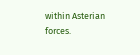within Asterian forces.